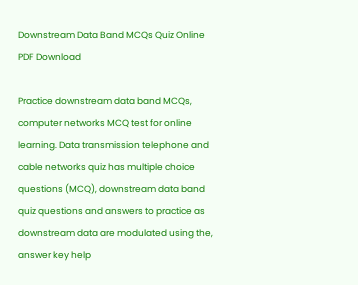Downstream Data Band MCQs Quiz Online PDF Download

Practice downstream data band MCQs, computer networks MCQ test for online learning. Data transmission telephone and cable networks quiz has multiple choice questions (MCQ), downstream data band quiz questions and answers to practice as downstream data are modulated using the, answer key help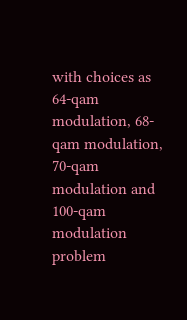with choices as 64-qam modulation, 68-qam modulation, 70-qam modulation and 100-qam modulation problem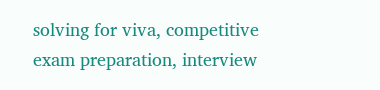solving for viva, competitive exam preparation, interview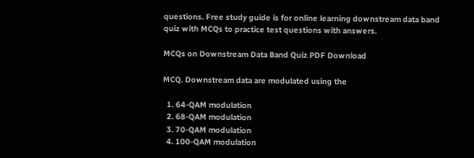questions. Free study guide is for online learning downstream data band quiz with MCQs to practice test questions with answers.

MCQs on Downstream Data Band Quiz PDF Download

MCQ. Downstream data are modulated using the

  1. 64-QAM modulation
  2. 68-QAM modulation
  3. 70-QAM modulation
  4. 100-QAM modulation